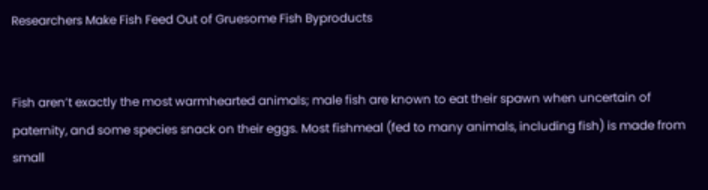Researchers Make Fish Feed Out of Gruesome Fish Byproducts


Fish aren’t exactly the most warmhearted animals; male fish are known to eat their spawn when uncertain of paternity, and some species snack on their eggs. Most fishmeal (fed to many animals, including fish) is made from small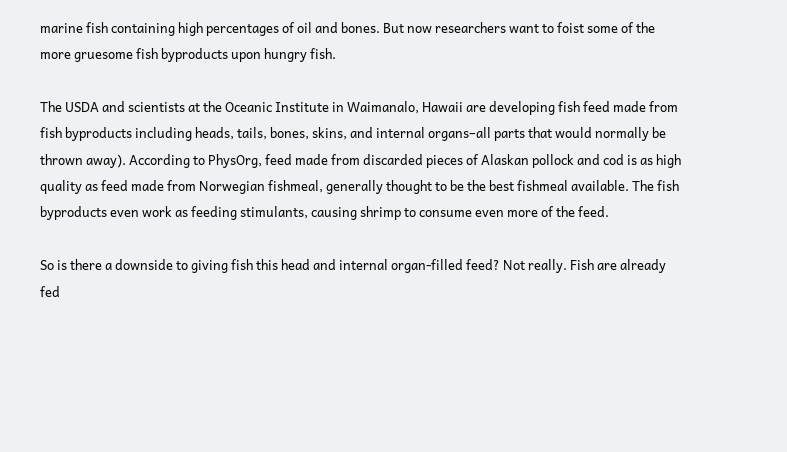marine fish containing high percentages of oil and bones. But now researchers want to foist some of the more gruesome fish byproducts upon hungry fish.

The USDA and scientists at the Oceanic Institute in Waimanalo, Hawaii are developing fish feed made from fish byproducts including heads, tails, bones, skins, and internal organs–all parts that would normally be thrown away). According to PhysOrg, feed made from discarded pieces of Alaskan pollock and cod is as high quality as feed made from Norwegian fishmeal, generally thought to be the best fishmeal available. The fish byproducts even work as feeding stimulants, causing shrimp to consume even more of the feed.

So is there a downside to giving fish this head and internal organ-filled feed? Not really. Fish are already fed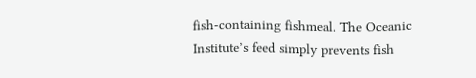fish-containing fishmeal. The Oceanic Institute’s feed simply prevents fish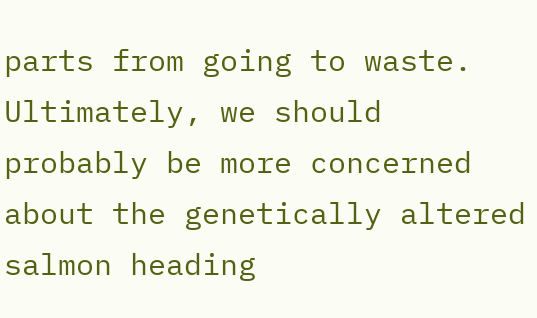parts from going to waste. Ultimately, we should probably be more concerned about the genetically altered salmon heading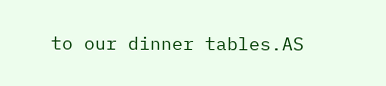to our dinner tables.AS